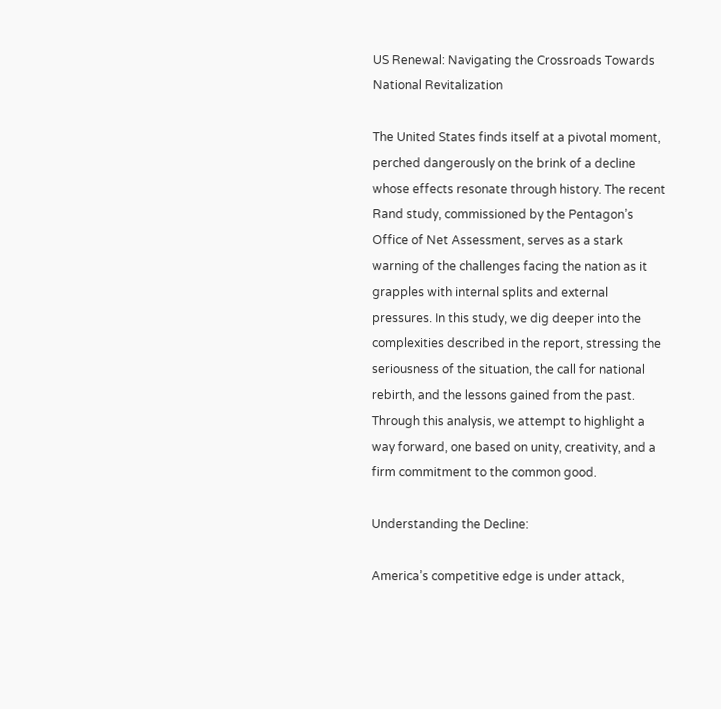US Renewal: Navigating the Crossroads Towards National Revitalization

The United States finds itself at a pivotal moment, perched dangerously on the brink of a decline whose effects resonate through history. The recent Rand study, commissioned by the Pentagon’s Office of Net Assessment, serves as a stark warning of the challenges facing the nation as it grapples with internal splits and external pressures. In this study, we dig deeper into the complexities described in the report, stressing the seriousness of the situation, the call for national rebirth, and the lessons gained from the past. Through this analysis, we attempt to highlight a way forward, one based on unity, creativity, and a firm commitment to the common good.

Understanding the Decline:

America’s competitive edge is under attack,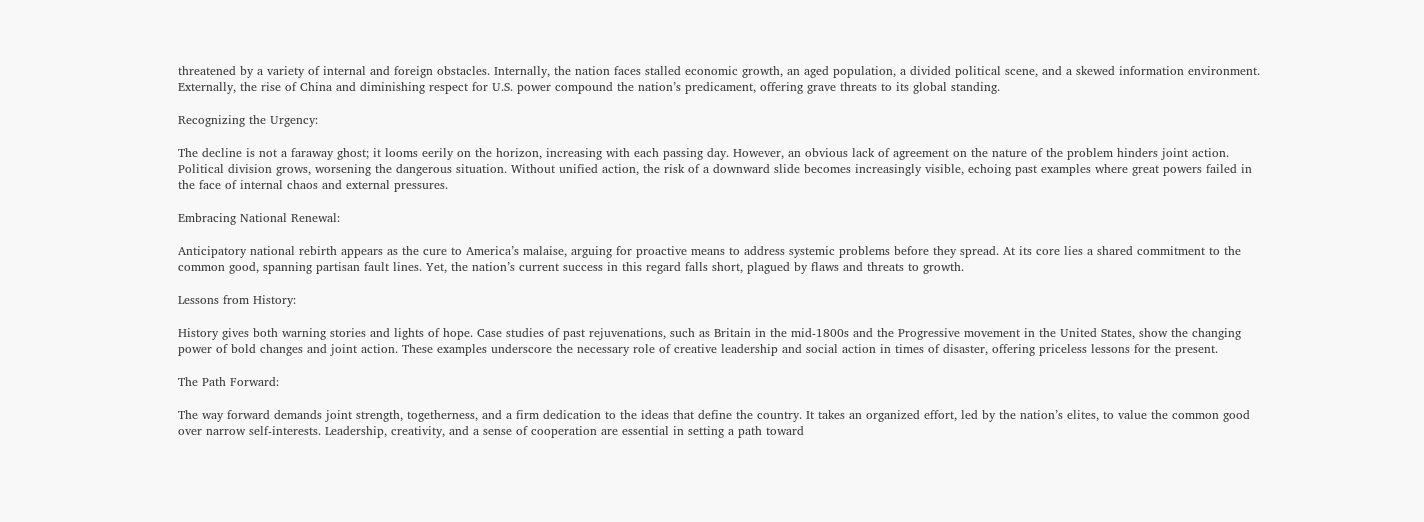threatened by a variety of internal and foreign obstacles. Internally, the nation faces stalled economic growth, an aged population, a divided political scene, and a skewed information environment. Externally, the rise of China and diminishing respect for U.S. power compound the nation’s predicament, offering grave threats to its global standing.

Recognizing the Urgency:

The decline is not a faraway ghost; it looms eerily on the horizon, increasing with each passing day. However, an obvious lack of agreement on the nature of the problem hinders joint action. Political division grows, worsening the dangerous situation. Without unified action, the risk of a downward slide becomes increasingly visible, echoing past examples where great powers failed in the face of internal chaos and external pressures.

Embracing National Renewal:

Anticipatory national rebirth appears as the cure to America’s malaise, arguing for proactive means to address systemic problems before they spread. At its core lies a shared commitment to the common good, spanning partisan fault lines. Yet, the nation’s current success in this regard falls short, plagued by flaws and threats to growth.

Lessons from History:

History gives both warning stories and lights of hope. Case studies of past rejuvenations, such as Britain in the mid-1800s and the Progressive movement in the United States, show the changing power of bold changes and joint action. These examples underscore the necessary role of creative leadership and social action in times of disaster, offering priceless lessons for the present.

The Path Forward:

The way forward demands joint strength, togetherness, and a firm dedication to the ideas that define the country. It takes an organized effort, led by the nation’s elites, to value the common good over narrow self-interests. Leadership, creativity, and a sense of cooperation are essential in setting a path toward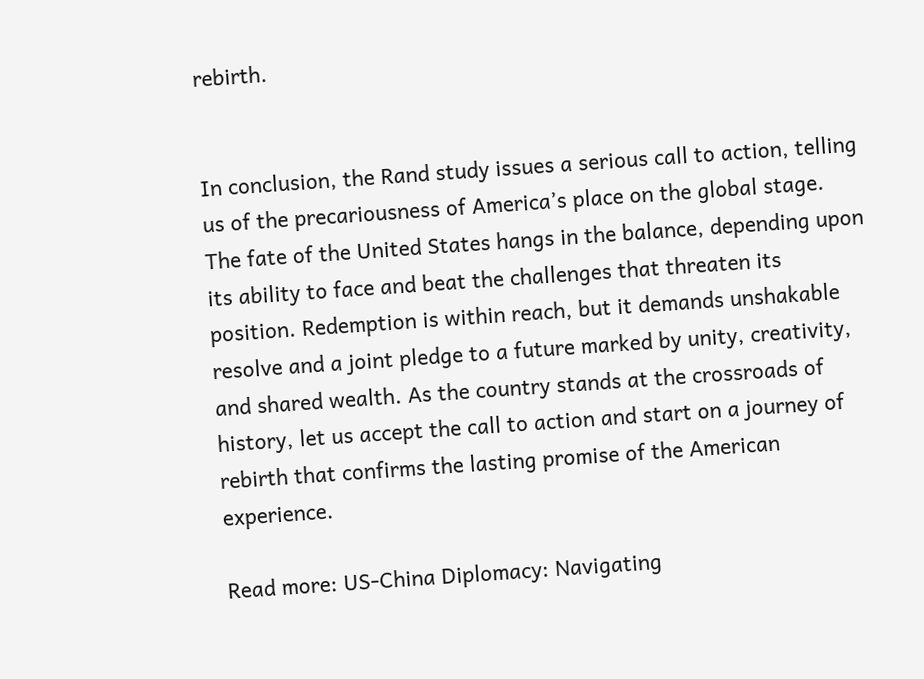rebirth.


In conclusion, the Rand study issues a serious call to action, telling us of the precariousness of America’s place on the global stage. The fate of the United States hangs in the balance, depending upon its ability to face and beat the challenges that threaten its position. Redemption is within reach, but it demands unshakable resolve and a joint pledge to a future marked by unity, creativity, and shared wealth. As the country stands at the crossroads of history, let us accept the call to action and start on a journey of rebirth that confirms the lasting promise of the American experience.

Read more: US-China Diplomacy: Navigating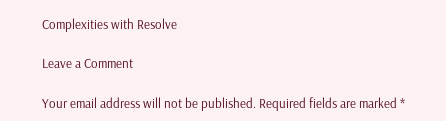Complexities with Resolve

Leave a Comment

Your email address will not be published. Required fields are marked *